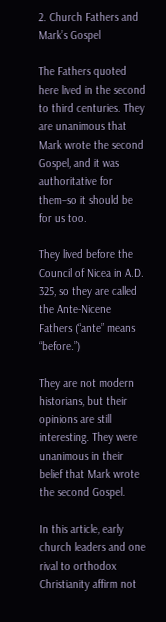2. Church Fathers and Mark’s Gospel

The Fathers quoted here lived in the second to third centuries. They are unanimous that Mark wrote the second Gospel, and it was authoritative for them–so it should be for us too.

They lived before the Council of Nicea in A.D. 325, so they are called the Ante-Nicene Fathers (“ante” means “before.”)

They are not modern historians, but their opinions are still interesting. They were unanimous in their belief that Mark wrote the second Gospel.

In this article, early church leaders and one rival to orthodox Christianity affirm not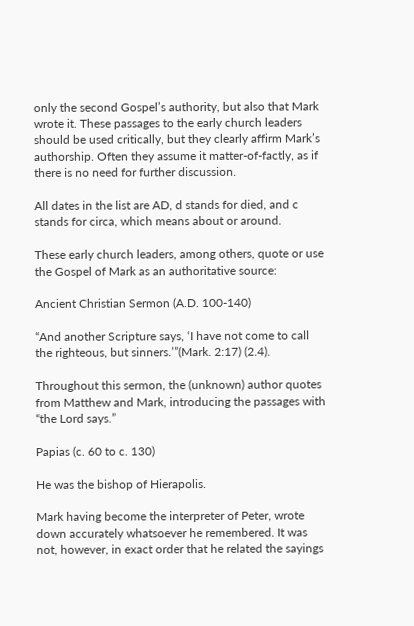only the second Gospel’s authority, but also that Mark wrote it. These passages to the early church leaders should be used critically, but they clearly affirm Mark’s authorship. Often they assume it matter-of-factly, as if there is no need for further discussion.

All dates in the list are AD, d stands for died, and c stands for circa, which means about or around.

These early church leaders, among others, quote or use the Gospel of Mark as an authoritative source:

Ancient Christian Sermon (A.D. 100-140)

“And another Scripture says, ‘I have not come to call the righteous, but sinners.’”(Mark. 2:17) (2.4).

Throughout this sermon, the (unknown) author quotes from Matthew and Mark, introducing the passages with “the Lord says.”

Papias (c. 60 to c. 130)

He was the bishop of Hierapolis.

Mark having become the interpreter of Peter, wrote down accurately whatsoever he remembered. It was not, however, in exact order that he related the sayings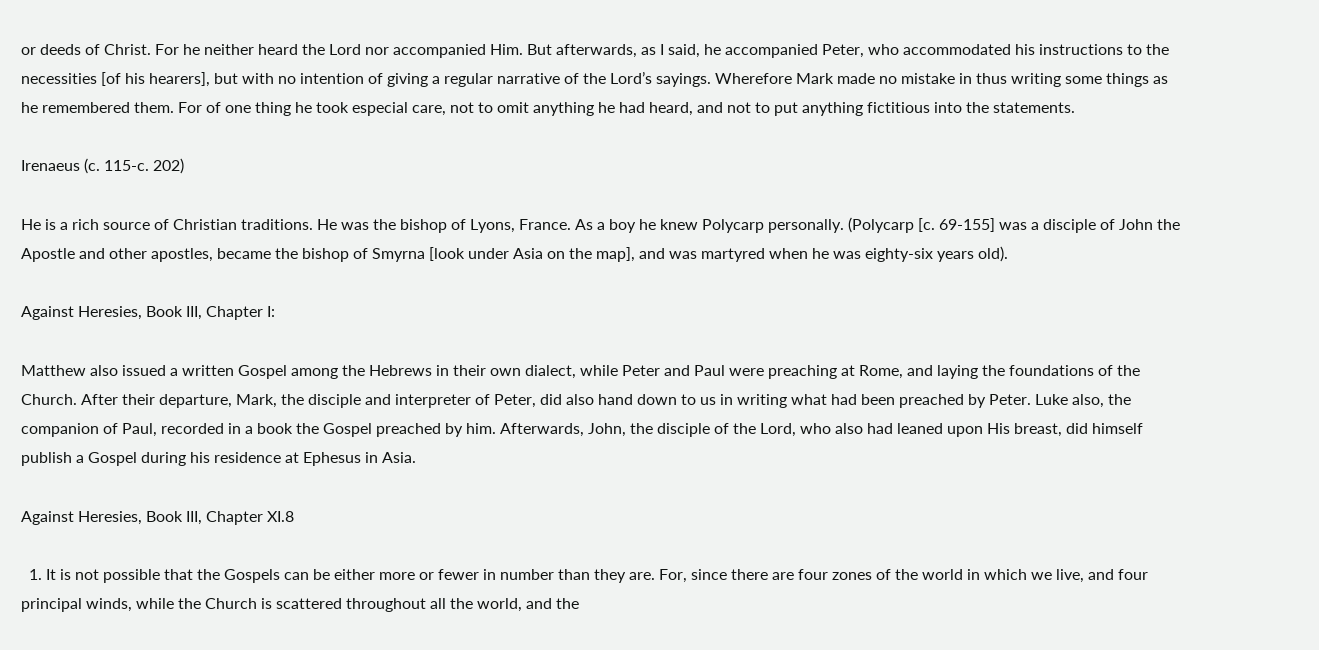or deeds of Christ. For he neither heard the Lord nor accompanied Him. But afterwards, as I said, he accompanied Peter, who accommodated his instructions to the necessities [of his hearers], but with no intention of giving a regular narrative of the Lord’s sayings. Wherefore Mark made no mistake in thus writing some things as he remembered them. For of one thing he took especial care, not to omit anything he had heard, and not to put anything fictitious into the statements.

Irenaeus (c. 115-c. 202)

He is a rich source of Christian traditions. He was the bishop of Lyons, France. As a boy he knew Polycarp personally. (Polycarp [c. 69-155] was a disciple of John the Apostle and other apostles, became the bishop of Smyrna [look under Asia on the map], and was martyred when he was eighty-six years old).

Against Heresies, Book III, Chapter I:

Matthew also issued a written Gospel among the Hebrews in their own dialect, while Peter and Paul were preaching at Rome, and laying the foundations of the Church. After their departure, Mark, the disciple and interpreter of Peter, did also hand down to us in writing what had been preached by Peter. Luke also, the companion of Paul, recorded in a book the Gospel preached by him. Afterwards, John, the disciple of the Lord, who also had leaned upon His breast, did himself publish a Gospel during his residence at Ephesus in Asia.

Against Heresies, Book III, Chapter XI.8

  1. It is not possible that the Gospels can be either more or fewer in number than they are. For, since there are four zones of the world in which we live, and four principal winds, while the Church is scattered throughout all the world, and the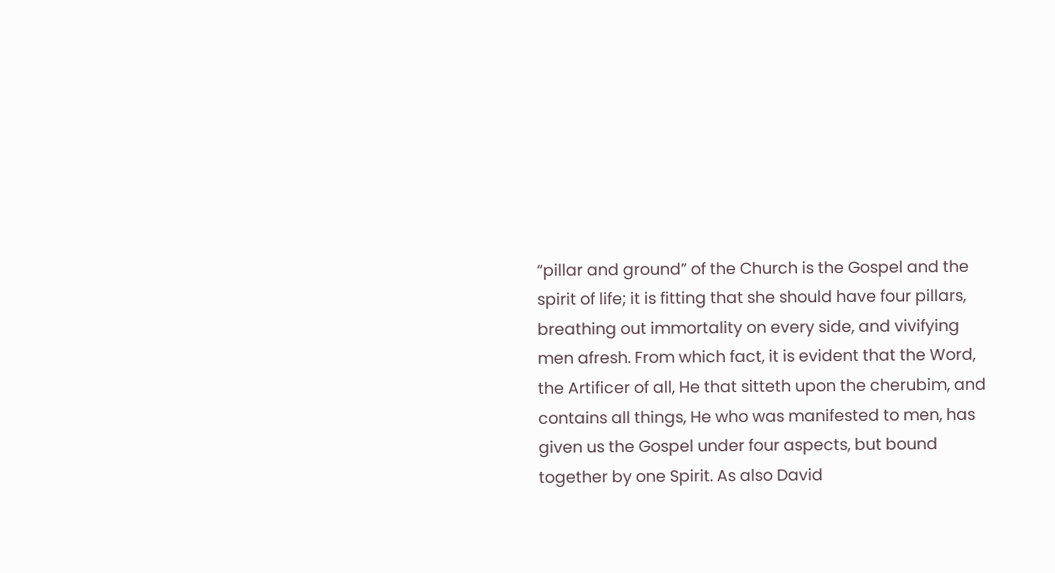“pillar and ground” of the Church is the Gospel and the spirit of life; it is fitting that she should have four pillars, breathing out immortality on every side, and vivifying men afresh. From which fact, it is evident that the Word, the Artificer of all, He that sitteth upon the cherubim, and contains all things, He who was manifested to men, has given us the Gospel under four aspects, but bound together by one Spirit. As also David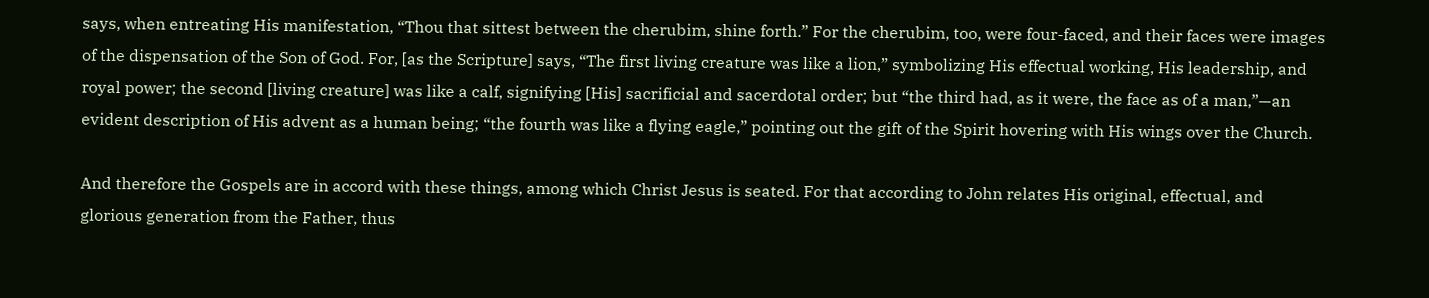says, when entreating His manifestation, “Thou that sittest between the cherubim, shine forth.” For the cherubim, too, were four-faced, and their faces were images of the dispensation of the Son of God. For, [as the Scripture] says, “The first living creature was like a lion,” symbolizing His effectual working, His leadership, and royal power; the second [living creature] was like a calf, signifying [His] sacrificial and sacerdotal order; but “the third had, as it were, the face as of a man,”—an evident description of His advent as a human being; “the fourth was like a flying eagle,” pointing out the gift of the Spirit hovering with His wings over the Church.

And therefore the Gospels are in accord with these things, among which Christ Jesus is seated. For that according to John relates His original, effectual, and glorious generation from the Father, thus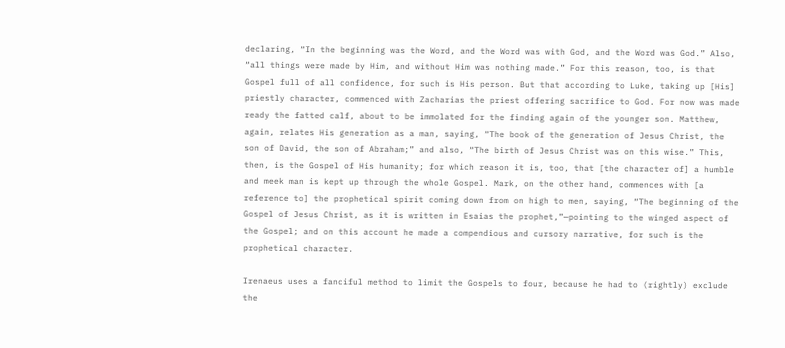declaring, “In the beginning was the Word, and the Word was with God, and the Word was God.” Also, “all things were made by Him, and without Him was nothing made.” For this reason, too, is that Gospel full of all confidence, for such is His person. But that according to Luke, taking up [His] priestly character, commenced with Zacharias the priest offering sacrifice to God. For now was made ready the fatted calf, about to be immolated for the finding again of the younger son. Matthew, again, relates His generation as a man, saying, “The book of the generation of Jesus Christ, the son of David, the son of Abraham;” and also, “The birth of Jesus Christ was on this wise.” This, then, is the Gospel of His humanity; for which reason it is, too, that [the character of] a humble and meek man is kept up through the whole Gospel. Mark, on the other hand, commences with [a reference to] the prophetical spirit coming down from on high to men, saying, “The beginning of the Gospel of Jesus Christ, as it is written in Esaias the prophet,”—pointing to the winged aspect of the Gospel; and on this account he made a compendious and cursory narrative, for such is the prophetical character.

Irenaeus uses a fanciful method to limit the Gospels to four, because he had to (rightly) exclude the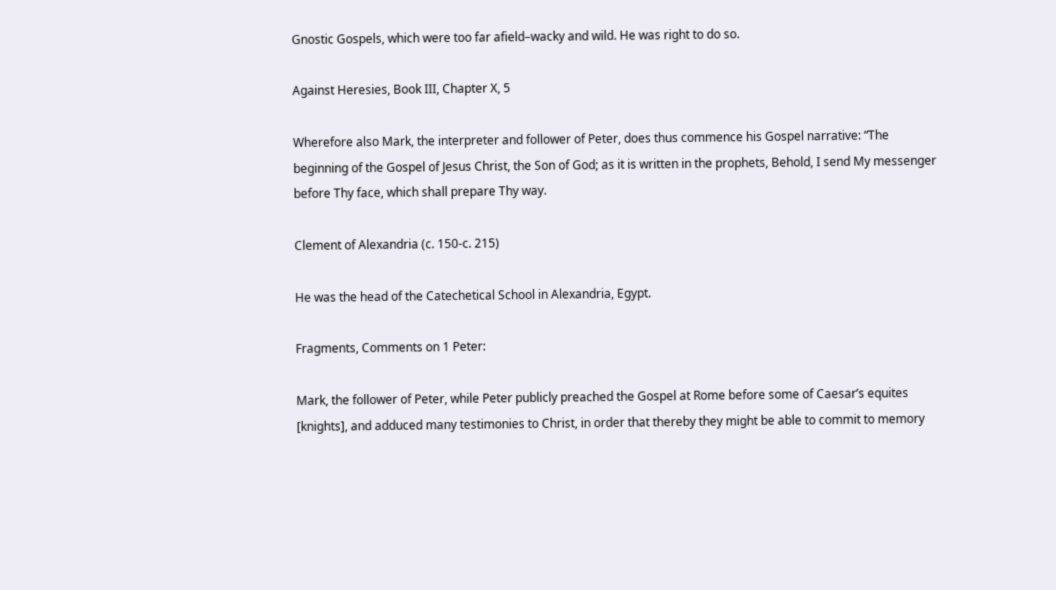Gnostic Gospels, which were too far afield–wacky and wild. He was right to do so.

Against Heresies, Book III, Chapter X, 5

Wherefore also Mark, the interpreter and follower of Peter, does thus commence his Gospel narrative: “The beginning of the Gospel of Jesus Christ, the Son of God; as it is written in the prophets, Behold, I send My messenger before Thy face, which shall prepare Thy way.

Clement of Alexandria (c. 150-c. 215)

He was the head of the Catechetical School in Alexandria, Egypt.

Fragments, Comments on 1 Peter:

Mark, the follower of Peter, while Peter publicly preached the Gospel at Rome before some of Caesar’s equites [knights], and adduced many testimonies to Christ, in order that thereby they might be able to commit to memory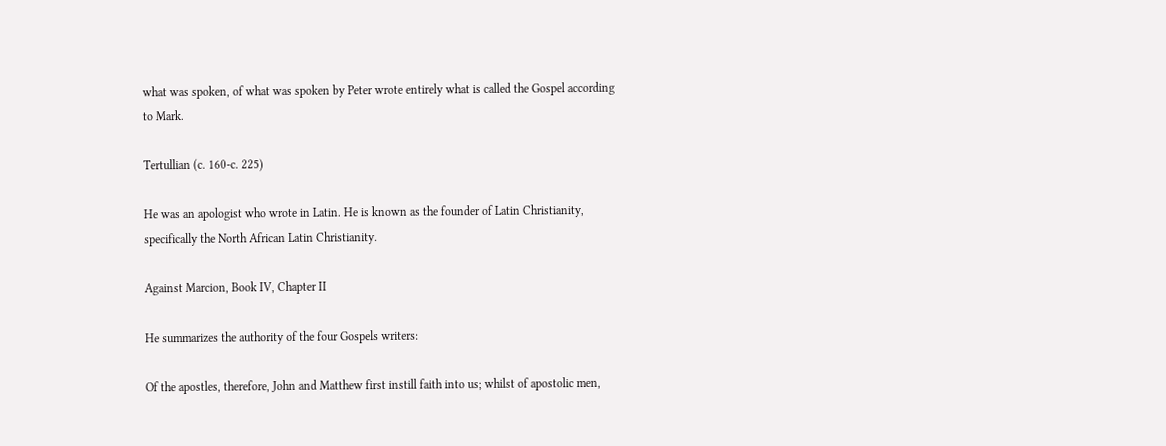what was spoken, of what was spoken by Peter wrote entirely what is called the Gospel according to Mark.

Tertullian (c. 160-c. 225)

He was an apologist who wrote in Latin. He is known as the founder of Latin Christianity, specifically the North African Latin Christianity.

Against Marcion, Book IV, Chapter II

He summarizes the authority of the four Gospels writers:

Of the apostles, therefore, John and Matthew first instill faith into us; whilst of apostolic men,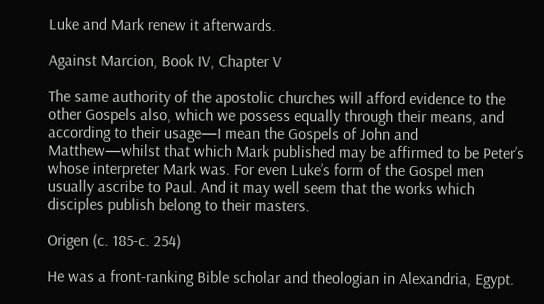Luke and Mark renew it afterwards.

Against Marcion, Book IV, Chapter V

The same authority of the apostolic churches will afford evidence to the other Gospels also, which we possess equally through their means, and according to their usage—I mean the Gospels of John and Matthew—whilst that which Mark published may be affirmed to be Peter’s whose interpreter Mark was. For even Luke’s form of the Gospel men usually ascribe to Paul. And it may well seem that the works which disciples publish belong to their masters.

Origen (c. 185-c. 254)

He was a front-ranking Bible scholar and theologian in Alexandria, Egypt.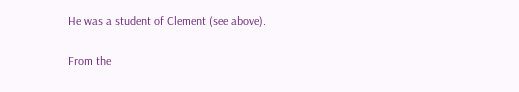He was a student of Clement (see above).

From the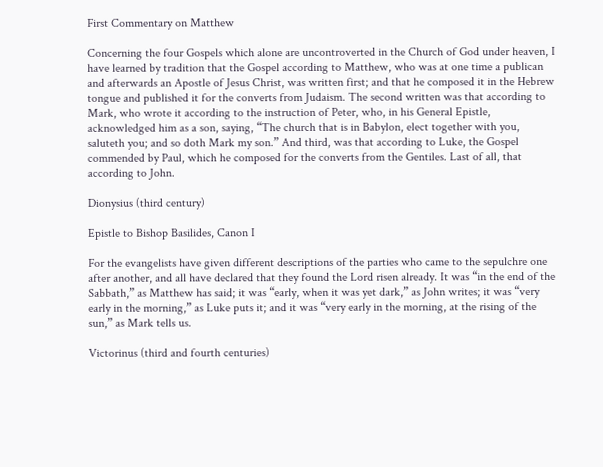First Commentary on Matthew

Concerning the four Gospels which alone are uncontroverted in the Church of God under heaven, I have learned by tradition that the Gospel according to Matthew, who was at one time a publican and afterwards an Apostle of Jesus Christ, was written first; and that he composed it in the Hebrew tongue and published it for the converts from Judaism. The second written was that according to Mark, who wrote it according to the instruction of Peter, who, in his General Epistle, acknowledged him as a son, saying, “The church that is in Babylon, elect together with you, saluteth you; and so doth Mark my son.” And third, was that according to Luke, the Gospel commended by Paul, which he composed for the converts from the Gentiles. Last of all, that according to John.

Dionysius (third century)

Epistle to Bishop Basilides, Canon I

For the evangelists have given different descriptions of the parties who came to the sepulchre one after another, and all have declared that they found the Lord risen already. It was “in the end of the Sabbath,” as Matthew has said; it was “early, when it was yet dark,” as John writes; it was “very early in the morning,” as Luke puts it; and it was “very early in the morning, at the rising of the sun,” as Mark tells us.

Victorinus (third and fourth centuries)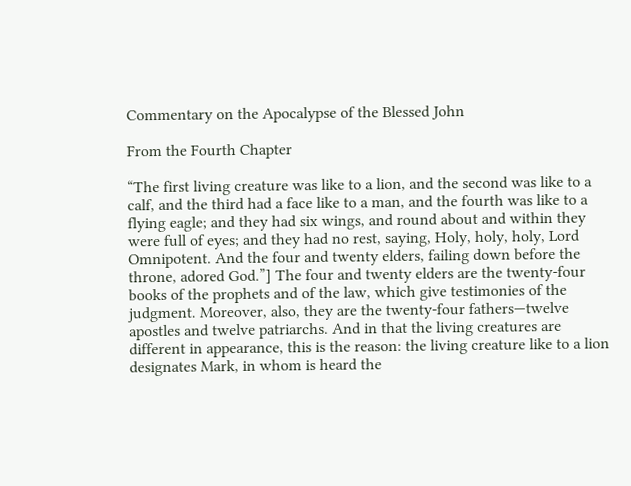Commentary on the Apocalypse of the Blessed John

From the Fourth Chapter

“The first living creature was like to a lion, and the second was like to a calf, and the third had a face like to a man, and the fourth was like to a flying eagle; and they had six wings, and round about and within they were full of eyes; and they had no rest, saying, Holy, holy, holy, Lord Omnipotent. And the four and twenty elders, failing down before the throne, adored God.”] The four and twenty elders are the twenty-four books of the prophets and of the law, which give testimonies of the judgment. Moreover, also, they are the twenty-four fathers—twelve apostles and twelve patriarchs. And in that the living creatures are different in appearance, this is the reason: the living creature like to a lion designates Mark, in whom is heard the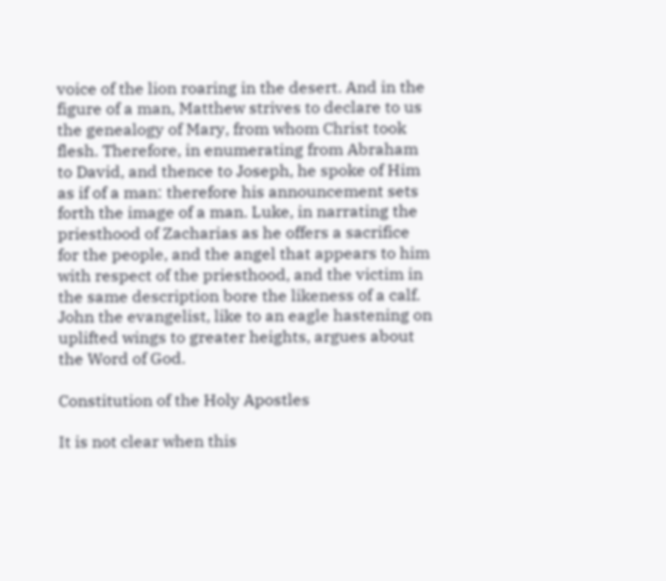voice of the lion roaring in the desert. And in the figure of a man, Matthew strives to declare to us the genealogy of Mary, from whom Christ took flesh. Therefore, in enumerating from Abraham to David, and thence to Joseph, he spoke of Him as if of a man: therefore his announcement sets forth the image of a man. Luke, in narrating the priesthood of Zacharias as he offers a sacrifice for the people, and the angel that appears to him with respect of the priesthood, and the victim in the same description bore the likeness of a calf. John the evangelist, like to an eagle hastening on uplifted wings to greater heights, argues about the Word of God.

Constitution of the Holy Apostles

It is not clear when this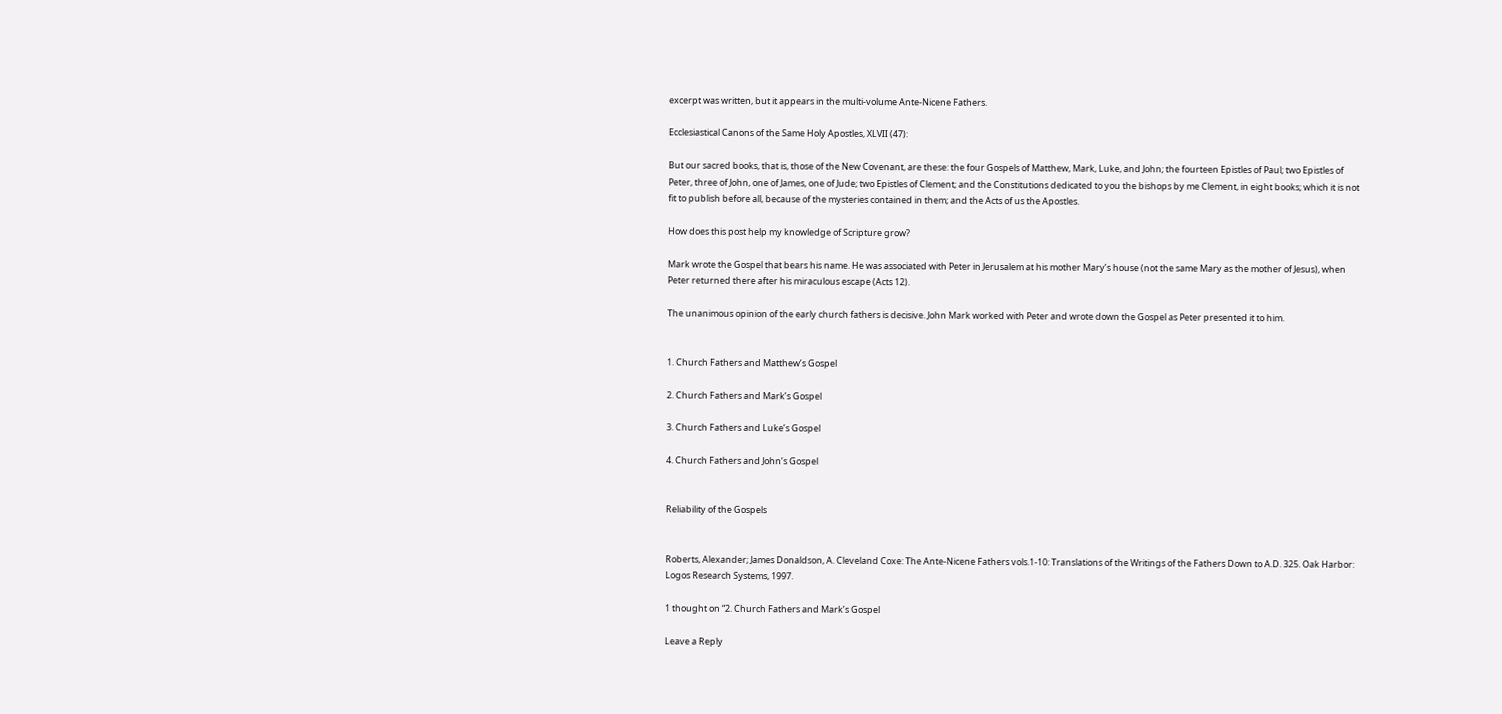excerpt was written, but it appears in the multi-volume Ante-Nicene Fathers.

Ecclesiastical Canons of the Same Holy Apostles, XLVII (47):

But our sacred books, that is, those of the New Covenant, are these: the four Gospels of Matthew, Mark, Luke, and John; the fourteen Epistles of Paul; two Epistles of Peter, three of John, one of James, one of Jude; two Epistles of Clement; and the Constitutions dedicated to you the bishops by me Clement, in eight books; which it is not fit to publish before all, because of the mysteries contained in them; and the Acts of us the Apostles.

How does this post help my knowledge of Scripture grow?

Mark wrote the Gospel that bears his name. He was associated with Peter in Jerusalem at his mother Mary’s house (not the same Mary as the mother of Jesus), when Peter returned there after his miraculous escape (Acts 12).

The unanimous opinion of the early church fathers is decisive. John Mark worked with Peter and wrote down the Gospel as Peter presented it to him.


1. Church Fathers and Matthew’s Gospel

2. Church Fathers and Mark’s Gospel

3. Church Fathers and Luke’s Gospel

4. Church Fathers and John’s Gospel


Reliability of the Gospels


Roberts, Alexander; James Donaldson, A. Cleveland Coxe: The Ante-Nicene Fathers vols.1-10: Translations of the Writings of the Fathers Down to A.D. 325. Oak Harbor: Logos Research Systems, 1997.

1 thought on “2. Church Fathers and Mark’s Gospel

Leave a Reply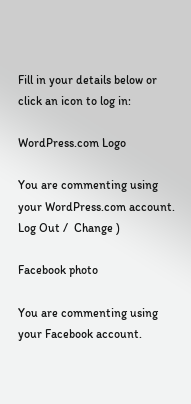Fill in your details below or click an icon to log in:

WordPress.com Logo

You are commenting using your WordPress.com account. Log Out /  Change )

Facebook photo

You are commenting using your Facebook account.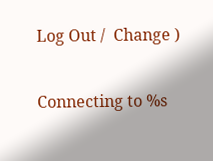Log Out /  Change )

Connecting to %s